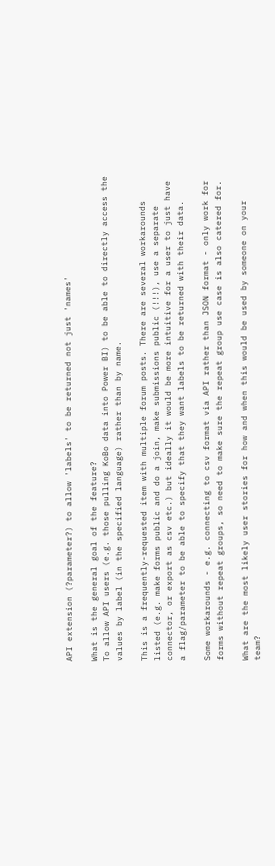API extension (?parameter?) to allow 'labels' to be returned not just 'names'

What is the general goal of the feature?
To allow API users (e.g. those pulling KoBo data into Power BI) to be able to directly access the values by label (in the specified language) rather than by name.

This is a frequently-requested item with multiple forum posts. There are several workarounds listed (e.g. make forms public and do a join, make submissions public (!!!), use a separate connector, or export as csv etc.) but ideally it would be more intuitive for a user to just have a flag/parameter to be able to specify that they want labels to be returned with their data.

Some workarounds - e.g. connecting to csv format via API rather than JSON format - only work for forms without repeat groups, so need to make sure the repeat group use case is also catered for.

What are the most likely user stories for how and when this would be used by someone on your team?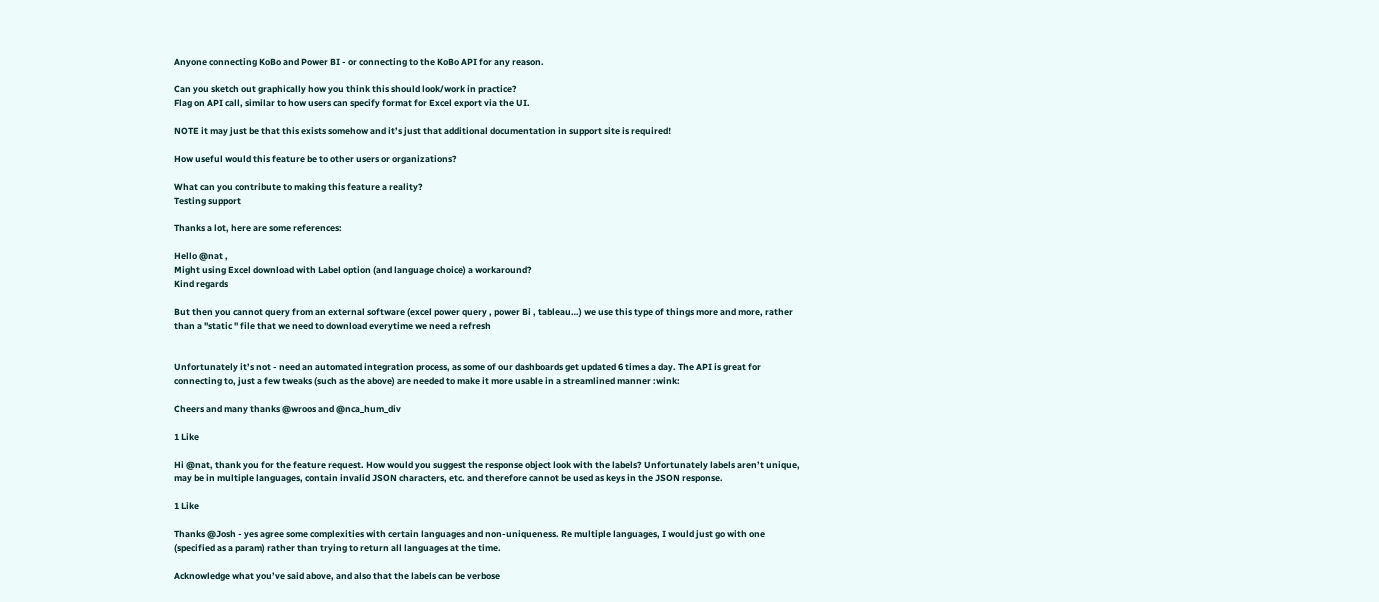Anyone connecting KoBo and Power BI - or connecting to the KoBo API for any reason.

Can you sketch out graphically how you think this should look/work in practice?
Flag on API call, similar to how users can specify format for Excel export via the UI.

NOTE it may just be that this exists somehow and it’s just that additional documentation in support site is required!

How useful would this feature be to other users or organizations?

What can you contribute to making this feature a reality?
Testing support

Thanks a lot, here are some references:

Hello @nat ,
Might using Excel download with Label option (and language choice) a workaround?
Kind regards

But then you cannot query from an external software (excel power query , power Bi , tableau…) we use this type of things more and more, rather than a "static " file that we need to download everytime we need a refresh


Unfortunately it’s not - need an automated integration process, as some of our dashboards get updated 6 times a day. The API is great for connecting to, just a few tweaks (such as the above) are needed to make it more usable in a streamlined manner :wink:

Cheers and many thanks @wroos and @nca_hum_div

1 Like

Hi @nat, thank you for the feature request. How would you suggest the response object look with the labels? Unfortunately labels aren’t unique, may be in multiple languages, contain invalid JSON characters, etc. and therefore cannot be used as keys in the JSON response.

1 Like

Thanks @Josh - yes agree some complexities with certain languages and non-uniqueness. Re multiple languages, I would just go with one (specified as a param) rather than trying to return all languages at the time.

Acknowledge what you’ve said above, and also that the labels can be verbose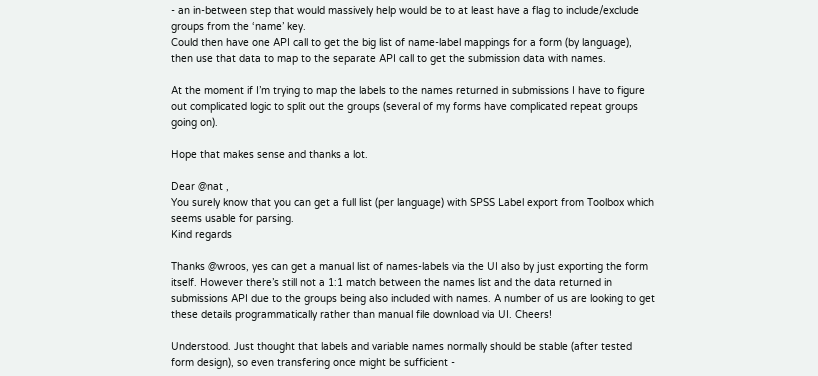- an in-between step that would massively help would be to at least have a flag to include/exclude groups from the ‘name’ key.
Could then have one API call to get the big list of name-label mappings for a form (by language), then use that data to map to the separate API call to get the submission data with names.

At the moment if I’m trying to map the labels to the names returned in submissions I have to figure out complicated logic to split out the groups (several of my forms have complicated repeat groups going on).

Hope that makes sense and thanks a lot.

Dear @nat ,
You surely know that you can get a full list (per language) with SPSS Label export from Toolbox which seems usable for parsing.
Kind regards

Thanks @wroos, yes can get a manual list of names-labels via the UI also by just exporting the form itself. However there’s still not a 1:1 match between the names list and the data returned in submissions API due to the groups being also included with names. A number of us are looking to get these details programmatically rather than manual file download via UI. Cheers!

Understood. Just thought that labels and variable names normally should be stable (after tested form design), so even transfering once might be sufficient -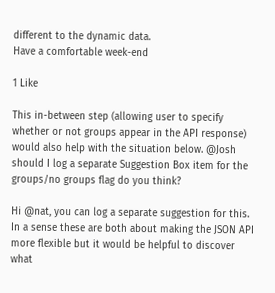different to the dynamic data.
Have a comfortable week-end

1 Like

This in-between step (allowing user to specify whether or not groups appear in the API response) would also help with the situation below. @Josh should I log a separate Suggestion Box item for the groups/no groups flag do you think?

Hi @nat, you can log a separate suggestion for this. In a sense these are both about making the JSON API more flexible but it would be helpful to discover what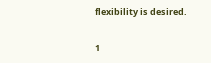flexibility is desired.

1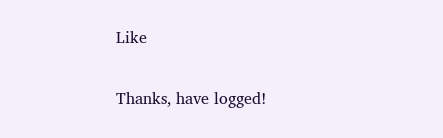Like

Thanks, have logged!